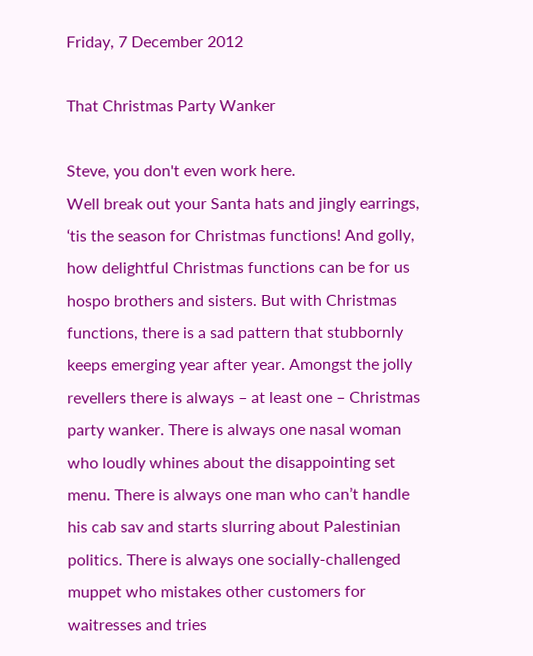Friday, 7 December 2012

That Christmas Party Wanker

Steve, you don't even work here.
Well break out your Santa hats and jingly earrings, ‘tis the season for Christmas functions! And golly, how delightful Christmas functions can be for us hospo brothers and sisters. But with Christmas functions, there is a sad pattern that stubbornly keeps emerging year after year. Amongst the jolly revellers there is always – at least one – Christmas party wanker. There is always one nasal woman who loudly whines about the disappointing set menu. There is always one man who can’t handle his cab sav and starts slurring about Palestinian politics. There is always one socially-challenged muppet who mistakes other customers for waitresses and tries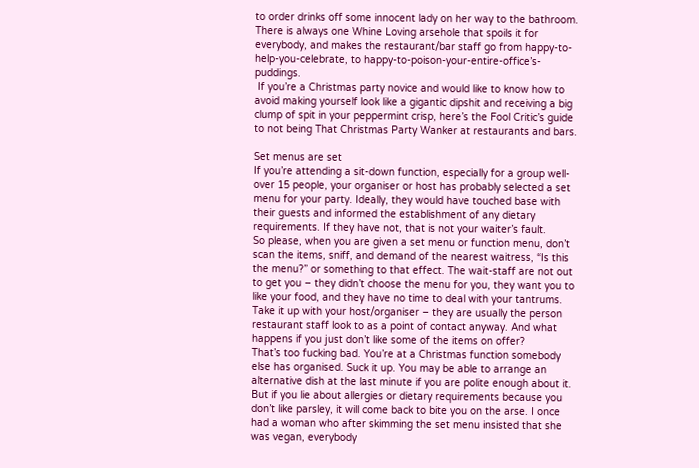to order drinks off some innocent lady on her way to the bathroom.
There is always one Whine Loving arsehole that spoils it for everybody, and makes the restaurant/bar staff go from happy-to-help-you-celebrate, to happy-to-poison-your-entire-office’s-puddings.
 If you’re a Christmas party novice and would like to know how to avoid making yourself look like a gigantic dipshit and receiving a big clump of spit in your peppermint crisp, here’s the Fool Critic’s guide to not being That Christmas Party Wanker at restaurants and bars.

Set menus are set
If you’re attending a sit-down function, especially for a group well-over 15 people, your organiser or host has probably selected a set menu for your party. Ideally, they would have touched base with their guests and informed the establishment of any dietary requirements. If they have not, that is not your waiter’s fault.
So please, when you are given a set menu or function menu, don’t scan the items, sniff, and demand of the nearest waitress, “Is this the menu?” or something to that effect. The wait-staff are not out to get you – they didn’t choose the menu for you, they want you to like your food, and they have no time to deal with your tantrums. Take it up with your host/organiser – they are usually the person restaurant staff look to as a point of contact anyway. And what happens if you just don’t like some of the items on offer?
That’s too fucking bad. You’re at a Christmas function somebody else has organised. Suck it up. You may be able to arrange an alternative dish at the last minute if you are polite enough about it. But if you lie about allergies or dietary requirements because you don’t like parsley, it will come back to bite you on the arse. I once had a woman who after skimming the set menu insisted that she was vegan, everybody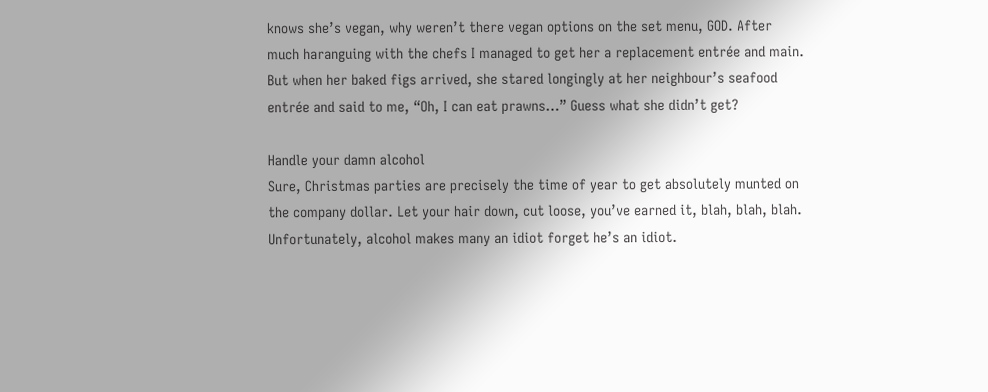knows she’s vegan, why weren’t there vegan options on the set menu, GOD. After much haranguing with the chefs I managed to get her a replacement entrée and main. But when her baked figs arrived, she stared longingly at her neighbour’s seafood entrée and said to me, “Oh, I can eat prawns…” Guess what she didn’t get?

Handle your damn alcohol
Sure, Christmas parties are precisely the time of year to get absolutely munted on the company dollar. Let your hair down, cut loose, you’ve earned it, blah, blah, blah. Unfortunately, alcohol makes many an idiot forget he’s an idiot.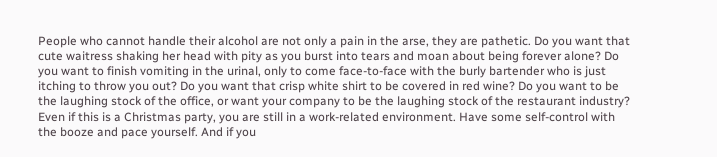People who cannot handle their alcohol are not only a pain in the arse, they are pathetic. Do you want that cute waitress shaking her head with pity as you burst into tears and moan about being forever alone? Do you want to finish vomiting in the urinal, only to come face-to-face with the burly bartender who is just itching to throw you out? Do you want that crisp white shirt to be covered in red wine? Do you want to be the laughing stock of the office, or want your company to be the laughing stock of the restaurant industry?
Even if this is a Christmas party, you are still in a work-related environment. Have some self-control with the booze and pace yourself. And if you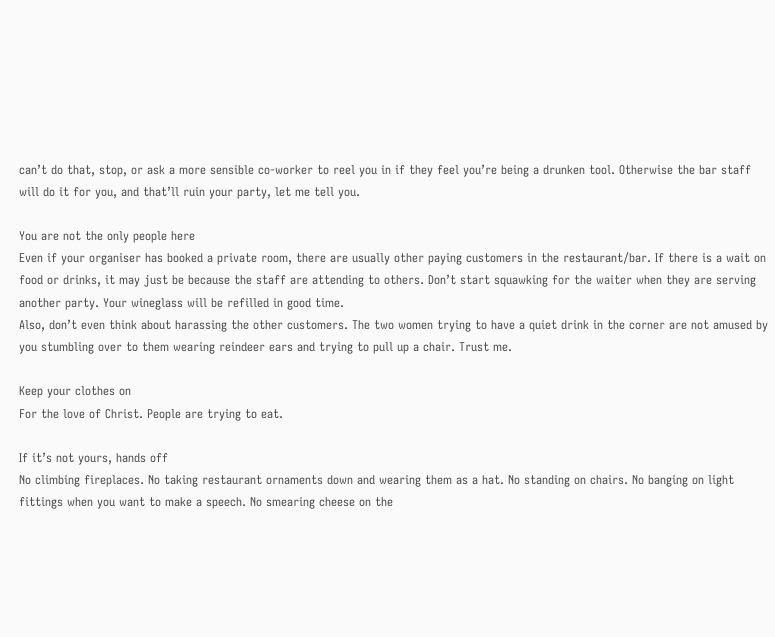can’t do that, stop, or ask a more sensible co-worker to reel you in if they feel you’re being a drunken tool. Otherwise the bar staff will do it for you, and that’ll ruin your party, let me tell you.

You are not the only people here
Even if your organiser has booked a private room, there are usually other paying customers in the restaurant/bar. If there is a wait on food or drinks, it may just be because the staff are attending to others. Don’t start squawking for the waiter when they are serving another party. Your wineglass will be refilled in good time.
Also, don’t even think about harassing the other customers. The two women trying to have a quiet drink in the corner are not amused by you stumbling over to them wearing reindeer ears and trying to pull up a chair. Trust me.

Keep your clothes on
For the love of Christ. People are trying to eat.

If it’s not yours, hands off
No climbing fireplaces. No taking restaurant ornaments down and wearing them as a hat. No standing on chairs. No banging on light fittings when you want to make a speech. No smearing cheese on the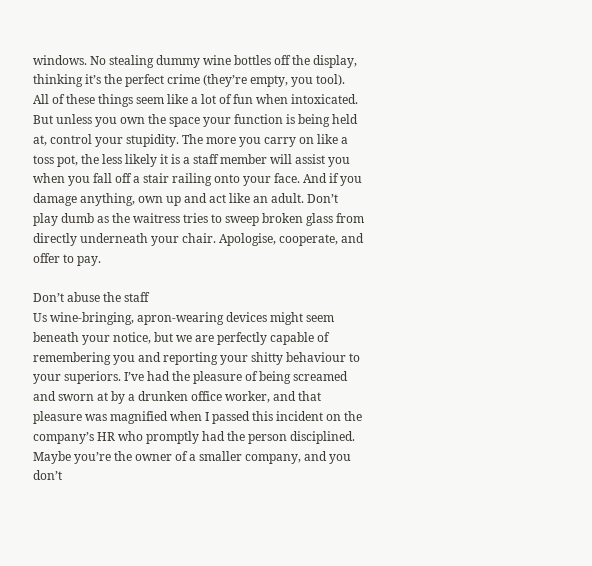windows. No stealing dummy wine bottles off the display, thinking it’s the perfect crime (they’re empty, you tool).
All of these things seem like a lot of fun when intoxicated. But unless you own the space your function is being held at, control your stupidity. The more you carry on like a toss pot, the less likely it is a staff member will assist you when you fall off a stair railing onto your face. And if you damage anything, own up and act like an adult. Don’t play dumb as the waitress tries to sweep broken glass from directly underneath your chair. Apologise, cooperate, and offer to pay.

Don’t abuse the staff
Us wine-bringing, apron-wearing devices might seem beneath your notice, but we are perfectly capable of remembering you and reporting your shitty behaviour to your superiors. I’ve had the pleasure of being screamed and sworn at by a drunken office worker, and that pleasure was magnified when I passed this incident on the company’s HR who promptly had the person disciplined. Maybe you’re the owner of a smaller company, and you don’t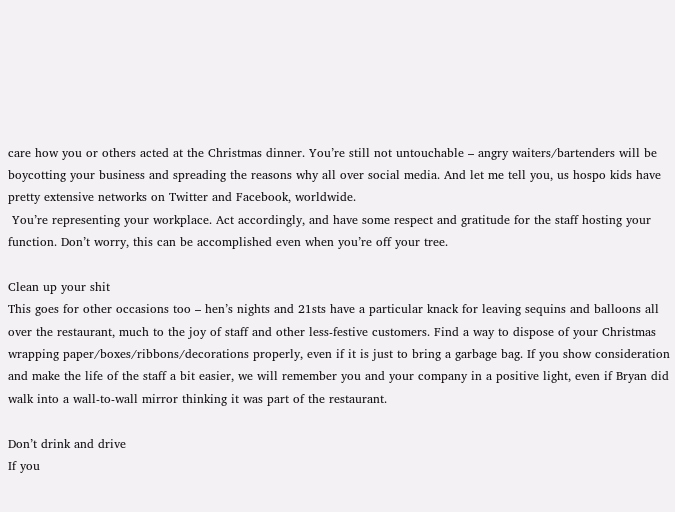care how you or others acted at the Christmas dinner. You’re still not untouchable – angry waiters/bartenders will be boycotting your business and spreading the reasons why all over social media. And let me tell you, us hospo kids have pretty extensive networks on Twitter and Facebook, worldwide.
 You’re representing your workplace. Act accordingly, and have some respect and gratitude for the staff hosting your function. Don’t worry, this can be accomplished even when you’re off your tree.

Clean up your shit
This goes for other occasions too – hen’s nights and 21sts have a particular knack for leaving sequins and balloons all over the restaurant, much to the joy of staff and other less-festive customers. Find a way to dispose of your Christmas wrapping paper/boxes/ribbons/decorations properly, even if it is just to bring a garbage bag. If you show consideration and make the life of the staff a bit easier, we will remember you and your company in a positive light, even if Bryan did walk into a wall-to-wall mirror thinking it was part of the restaurant.

Don’t drink and drive
If you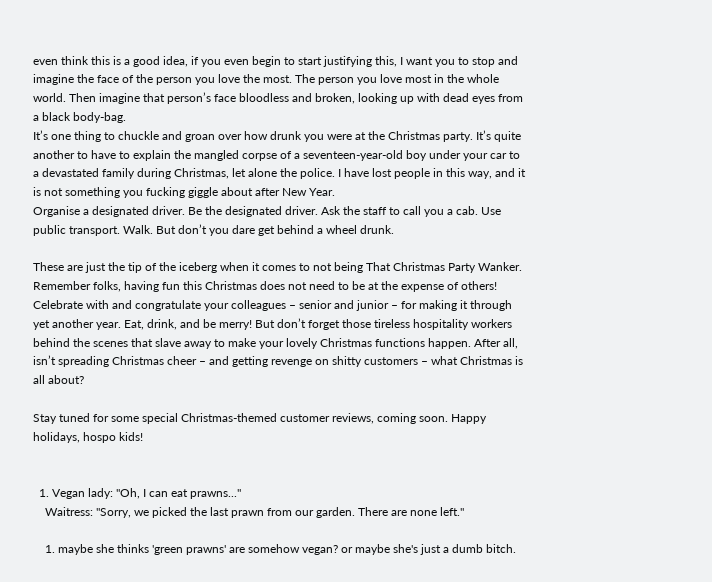even think this is a good idea, if you even begin to start justifying this, I want you to stop and imagine the face of the person you love the most. The person you love most in the whole world. Then imagine that person’s face bloodless and broken, looking up with dead eyes from a black body-bag.
It’s one thing to chuckle and groan over how drunk you were at the Christmas party. It’s quite another to have to explain the mangled corpse of a seventeen-year-old boy under your car to a devastated family during Christmas, let alone the police. I have lost people in this way, and it is not something you fucking giggle about after New Year.
Organise a designated driver. Be the designated driver. Ask the staff to call you a cab. Use public transport. Walk. But don’t you dare get behind a wheel drunk.

These are just the tip of the iceberg when it comes to not being That Christmas Party Wanker. Remember folks, having fun this Christmas does not need to be at the expense of others! Celebrate with and congratulate your colleagues – senior and junior – for making it through yet another year. Eat, drink, and be merry! But don’t forget those tireless hospitality workers behind the scenes that slave away to make your lovely Christmas functions happen. After all, isn’t spreading Christmas cheer – and getting revenge on shitty customers – what Christmas is all about?

Stay tuned for some special Christmas-themed customer reviews, coming soon. Happy holidays, hospo kids!


  1. Vegan lady: "Oh, I can eat prawns..."
    Waitress: "Sorry, we picked the last prawn from our garden. There are none left."

    1. maybe she thinks 'green prawns' are somehow vegan? or maybe she's just a dumb bitch.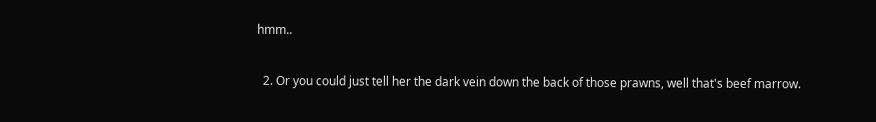hmm..

  2. Or you could just tell her the dark vein down the back of those prawns, well that's beef marrow.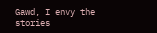Gawd, I envy the stories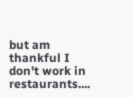but am thankful I don't work in restaurants....